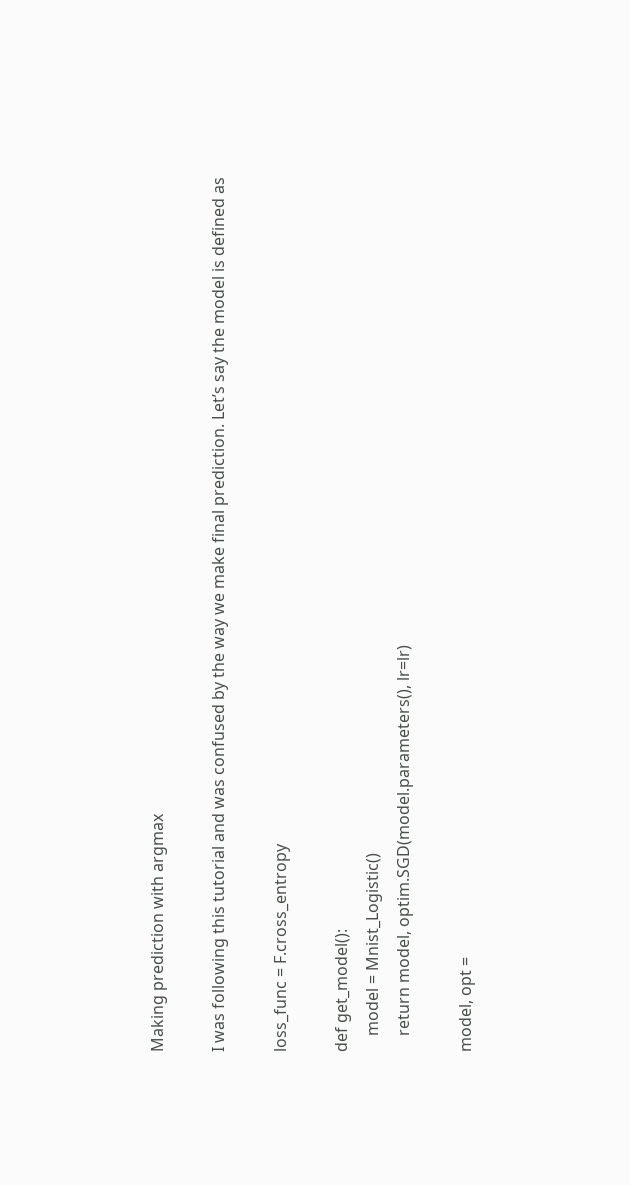Making prediction with argmax

I was following this tutorial and was confused by the way we make final prediction. Let’s say the model is defined as

loss_func = F.cross_entropy

def get_model():
    model = Mnist_Logistic()
    return model, optim.SGD(model.parameters(), lr=lr)

model, opt =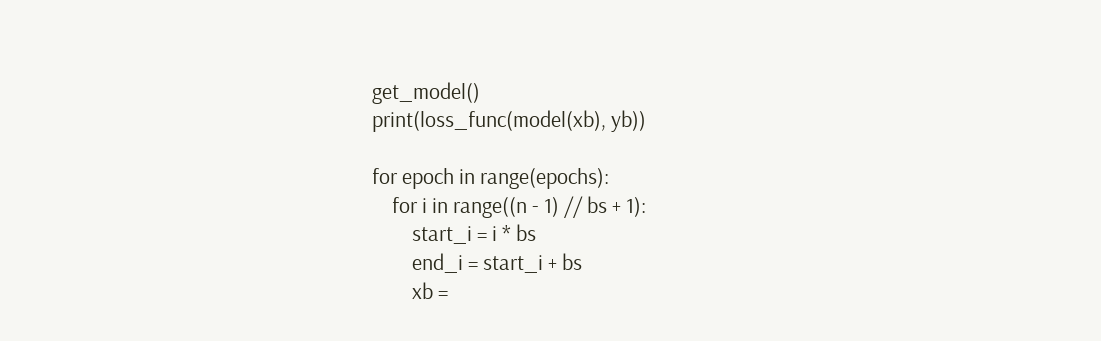get_model()
print(loss_func(model(xb), yb))

for epoch in range(epochs):
    for i in range((n - 1) // bs + 1):
        start_i = i * bs
        end_i = start_i + bs
        xb =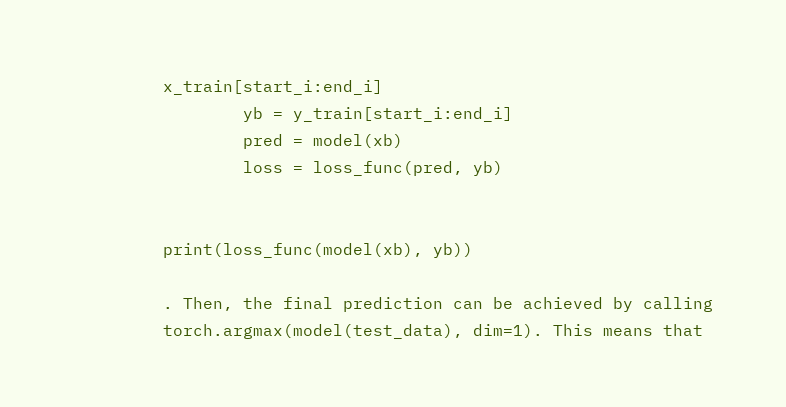x_train[start_i:end_i]
        yb = y_train[start_i:end_i]
        pred = model(xb)
        loss = loss_func(pred, yb)


print(loss_func(model(xb), yb))

. Then, the final prediction can be achieved by calling torch.argmax(model(test_data), dim=1). This means that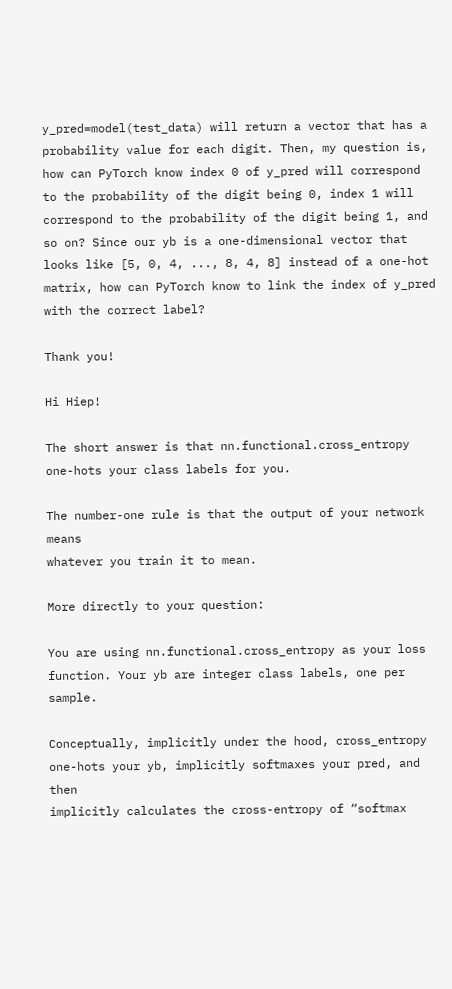y_pred=model(test_data) will return a vector that has a probability value for each digit. Then, my question is, how can PyTorch know index 0 of y_pred will correspond to the probability of the digit being 0, index 1 will correspond to the probability of the digit being 1, and so on? Since our yb is a one-dimensional vector that looks like [5, 0, 4, ..., 8, 4, 8] instead of a one-hot matrix, how can PyTorch know to link the index of y_pred with the correct label?

Thank you!

Hi Hiep!

The short answer is that nn.functional.cross_entropy
one-hots your class labels for you.

The number-one rule is that the output of your network means
whatever you train it to mean.

More directly to your question:

You are using nn.functional.cross_entropy as your loss
function. Your yb are integer class labels, one per sample.

Conceptually, implicitly under the hood, cross_entropy
one-hots your yb, implicitly softmaxes your pred, and then
implicitly calculates the cross-entropy of “softmax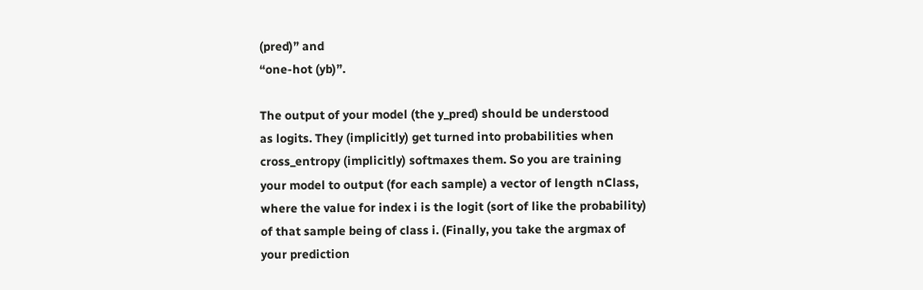(pred)” and
“one-hot (yb)”.

The output of your model (the y_pred) should be understood
as logits. They (implicitly) get turned into probabilities when
cross_entropy (implicitly) softmaxes them. So you are training
your model to output (for each sample) a vector of length nClass,
where the value for index i is the logit (sort of like the probability)
of that sample being of class i. (Finally, you take the argmax of
your prediction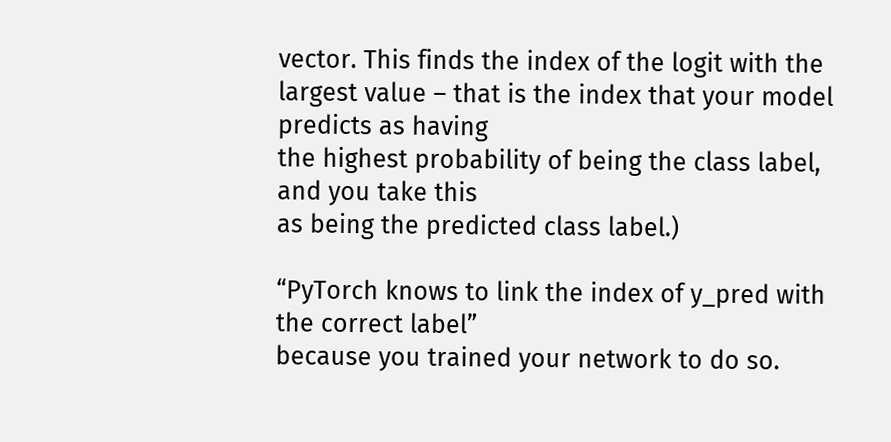vector. This finds the index of the logit with the
largest value – that is the index that your model predicts as having
the highest probability of being the class label, and you take this
as being the predicted class label.)

“PyTorch knows to link the index of y_pred with the correct label”
because you trained your network to do so.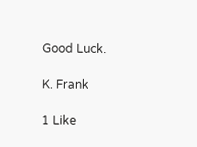Good Luck.

K. Frank

1 Like